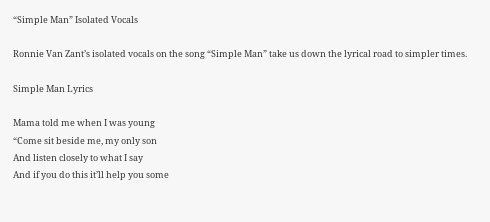“Simple Man” Isolated Vocals

Ronnie Van Zant’s isolated vocals on the song “Simple Man” take us down the lyrical road to simpler times.

Simple Man Lyrics

Mama told me when I was young
“Come sit beside me, my only son
And listen closely to what I say
And if you do this it’ll help you some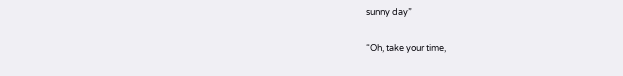sunny day”

“Oh, take your time,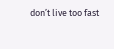don’t live too fast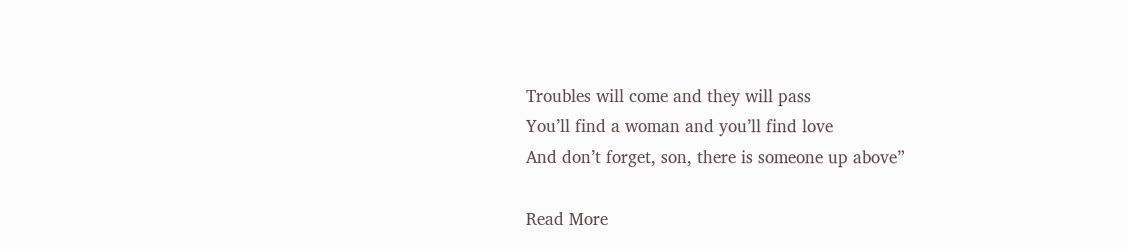Troubles will come and they will pass
You’ll find a woman and you’ll find love
And don’t forget, son, there is someone up above”

Read More